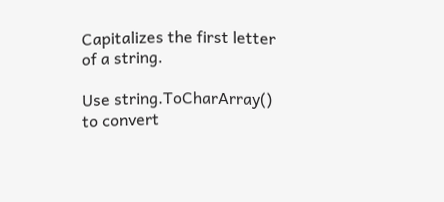Capitalizes the first letter of a string.

Use string.ToCharArray() to convert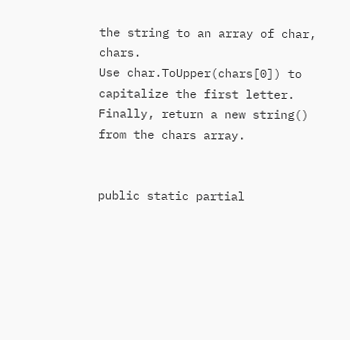the string to an array of char, chars.
Use char.ToUpper(chars[0]) to capitalize the first letter.
Finally, return a new string() from the chars array.


public static partial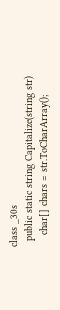class _30s
  public static string Capitalize(string str)
    char[] chars = str.ToCharArray();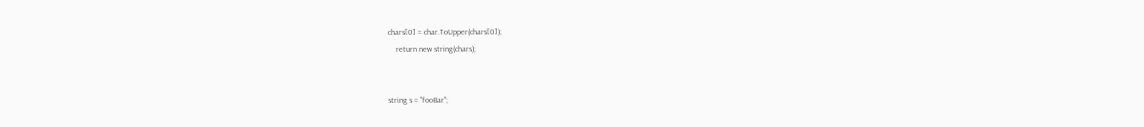chars[0] = char.ToUpper(chars[0]);
    return new string(chars);


string s = "fooBar";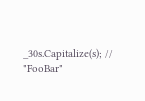_30s.Capitalize(s); // "FooBar"